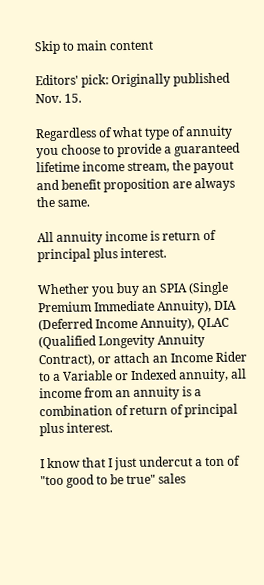Skip to main content

Editors' pick: Originally published Nov. 15.

Regardless of what type of annuity you choose to provide a guaranteed lifetime income stream, the payout and benefit proposition are always the same.

All annuity income is return of principal plus interest.

Whether you buy an SPIA (Single Premium Immediate Annuity), DIA (Deferred Income Annuity), QLAC (Qualified Longevity Annuity Contract), or attach an Income Rider to a Variable or Indexed annuity, all income from an annuity is a combination of return of principal plus interest.

I know that I just undercut a ton of "too good to be true" sales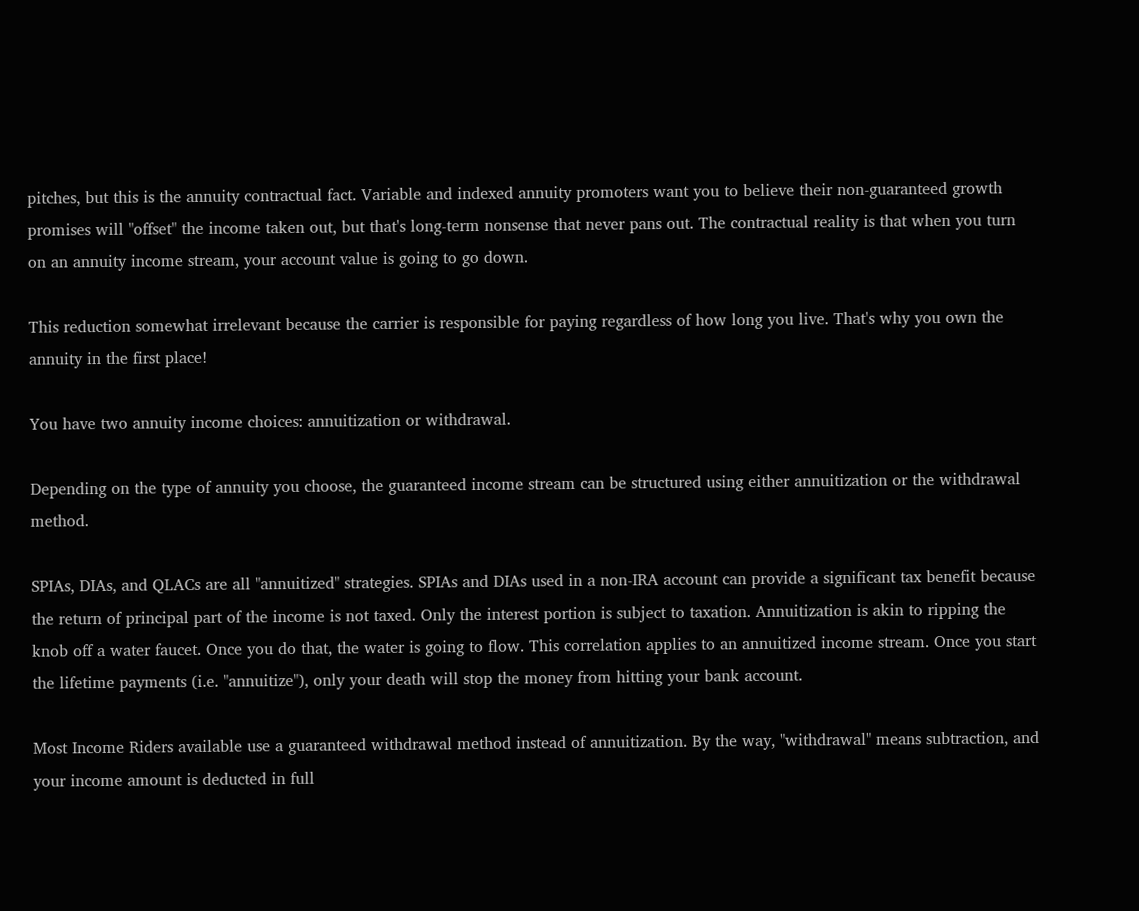pitches, but this is the annuity contractual fact. Variable and indexed annuity promoters want you to believe their non-guaranteed growth promises will "offset" the income taken out, but that's long-term nonsense that never pans out. The contractual reality is that when you turn on an annuity income stream, your account value is going to go down.

This reduction somewhat irrelevant because the carrier is responsible for paying regardless of how long you live. That's why you own the annuity in the first place!

You have two annuity income choices: annuitization or withdrawal.

Depending on the type of annuity you choose, the guaranteed income stream can be structured using either annuitization or the withdrawal method.

SPIAs, DIAs, and QLACs are all "annuitized" strategies. SPIAs and DIAs used in a non-IRA account can provide a significant tax benefit because the return of principal part of the income is not taxed. Only the interest portion is subject to taxation. Annuitization is akin to ripping the knob off a water faucet. Once you do that, the water is going to flow. This correlation applies to an annuitized income stream. Once you start the lifetime payments (i.e. "annuitize"), only your death will stop the money from hitting your bank account.

Most Income Riders available use a guaranteed withdrawal method instead of annuitization. By the way, "withdrawal" means subtraction, and your income amount is deducted in full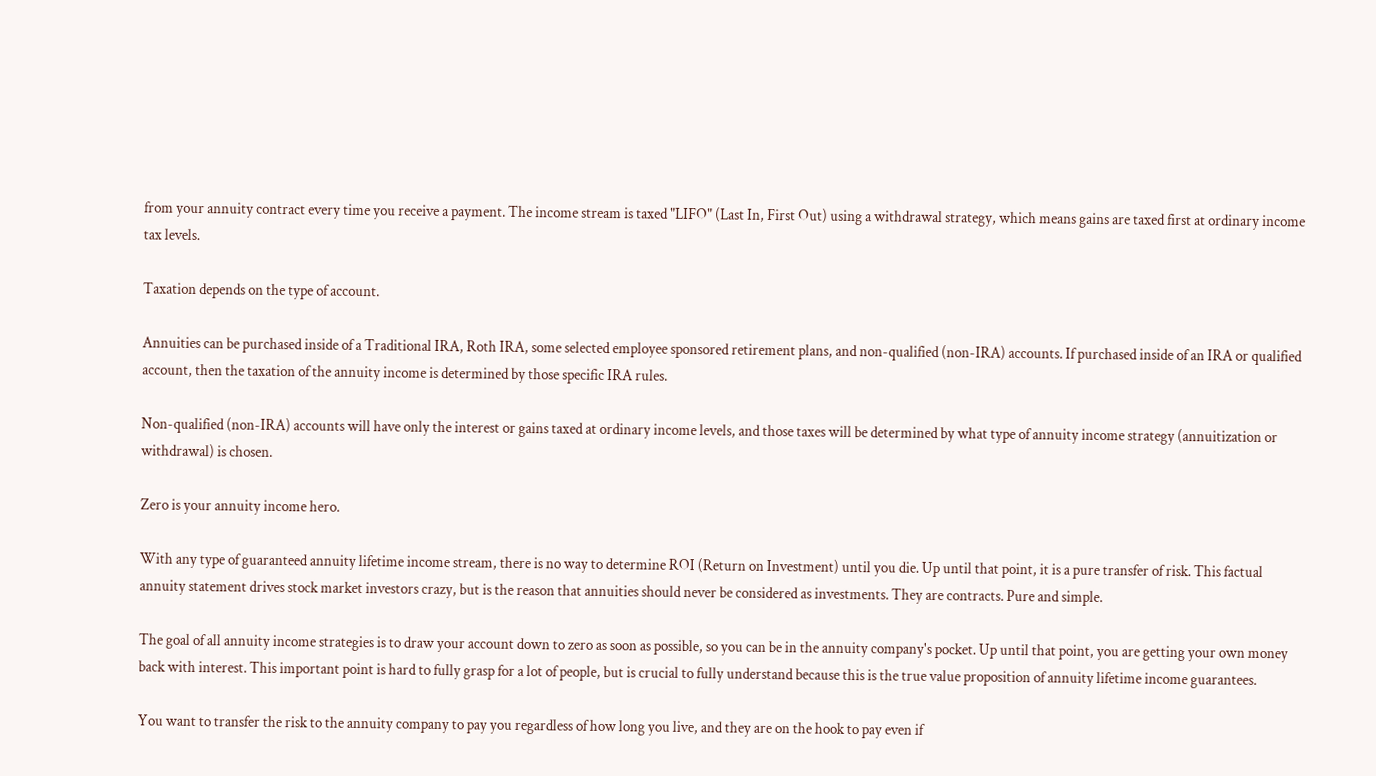from your annuity contract every time you receive a payment. The income stream is taxed "LIFO" (Last In, First Out) using a withdrawal strategy, which means gains are taxed first at ordinary income tax levels.

Taxation depends on the type of account.

Annuities can be purchased inside of a Traditional IRA, Roth IRA, some selected employee sponsored retirement plans, and non-qualified (non-IRA) accounts. If purchased inside of an IRA or qualified account, then the taxation of the annuity income is determined by those specific IRA rules.

Non-qualified (non-IRA) accounts will have only the interest or gains taxed at ordinary income levels, and those taxes will be determined by what type of annuity income strategy (annuitization or withdrawal) is chosen.

Zero is your annuity income hero.

With any type of guaranteed annuity lifetime income stream, there is no way to determine ROI (Return on Investment) until you die. Up until that point, it is a pure transfer of risk. This factual annuity statement drives stock market investors crazy, but is the reason that annuities should never be considered as investments. They are contracts. Pure and simple.

The goal of all annuity income strategies is to draw your account down to zero as soon as possible, so you can be in the annuity company's pocket. Up until that point, you are getting your own money back with interest. This important point is hard to fully grasp for a lot of people, but is crucial to fully understand because this is the true value proposition of annuity lifetime income guarantees.

You want to transfer the risk to the annuity company to pay you regardless of how long you live, and they are on the hook to pay even if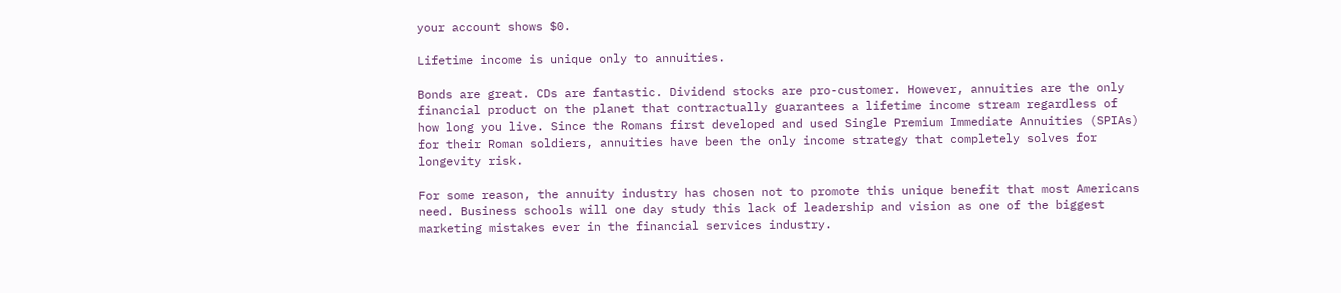your account shows $0.

Lifetime income is unique only to annuities.

Bonds are great. CDs are fantastic. Dividend stocks are pro-customer. However, annuities are the only financial product on the planet that contractually guarantees a lifetime income stream regardless of how long you live. Since the Romans first developed and used Single Premium Immediate Annuities (SPIAs) for their Roman soldiers, annuities have been the only income strategy that completely solves for longevity risk.

For some reason, the annuity industry has chosen not to promote this unique benefit that most Americans need. Business schools will one day study this lack of leadership and vision as one of the biggest marketing mistakes ever in the financial services industry.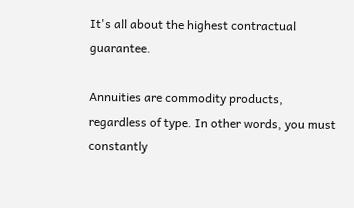It's all about the highest contractual guarantee.

Annuities are commodity products, regardless of type. In other words, you must constantly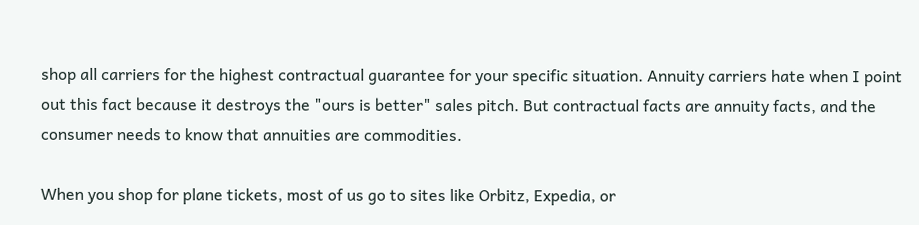shop all carriers for the highest contractual guarantee for your specific situation. Annuity carriers hate when I point out this fact because it destroys the "ours is better" sales pitch. But contractual facts are annuity facts, and the consumer needs to know that annuities are commodities.

When you shop for plane tickets, most of us go to sites like Orbitz, Expedia, or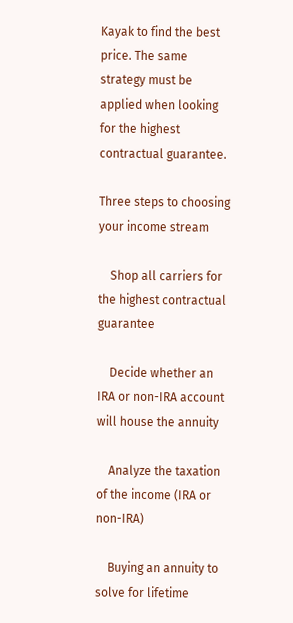Kayak to find the best price. The same strategy must be applied when looking for the highest contractual guarantee.

Three steps to choosing your income stream

    Shop all carriers for the highest contractual guarantee

    Decide whether an IRA or non-IRA account will house the annuity

    Analyze the taxation of the income (IRA or non-IRA)

    Buying an annuity to solve for lifetime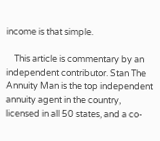income is that simple.

    This article is commentary by an independent contributor. Stan The Annuity Man is the top independent annuity agent in the country, licensed in all 50 states, and a co-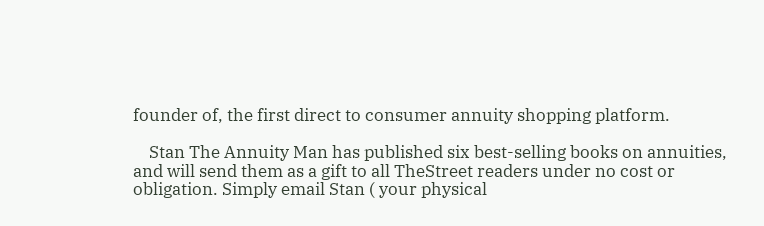founder of, the first direct to consumer annuity shopping platform.

    Stan The Annuity Man has published six best-selling books on annuities, and will send them as a gift to all TheStreet readers under no cost or obligation. Simply email Stan ( your physical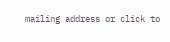mailing address or click to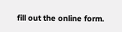fill out the online form.